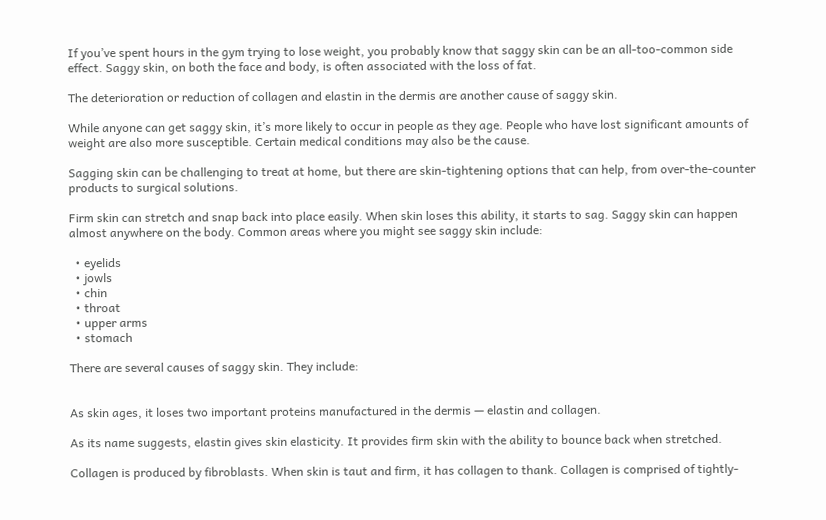If you’ve spent hours in the gym trying to lose weight, you probably know that saggy skin can be an all-too-common side effect. Saggy skin, on both the face and body, is often associated with the loss of fat.

The deterioration or reduction of collagen and elastin in the dermis are another cause of saggy skin.

While anyone can get saggy skin, it’s more likely to occur in people as they age. People who have lost significant amounts of weight are also more susceptible. Certain medical conditions may also be the cause.

Sagging skin can be challenging to treat at home, but there are skin-tightening options that can help, from over-the-counter products to surgical solutions.

Firm skin can stretch and snap back into place easily. When skin loses this ability, it starts to sag. Saggy skin can happen almost anywhere on the body. Common areas where you might see saggy skin include:

  • eyelids
  • jowls
  • chin
  • throat
  • upper arms
  • stomach

There are several causes of saggy skin. They include:


As skin ages, it loses two important proteins manufactured in the dermis — elastin and collagen.

As its name suggests, elastin gives skin elasticity. It provides firm skin with the ability to bounce back when stretched.

Collagen is produced by fibroblasts. When skin is taut and firm, it has collagen to thank. Collagen is comprised of tightly-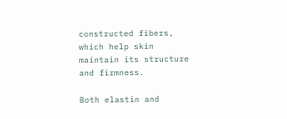constructed fibers, which help skin maintain its structure and firmness.

Both elastin and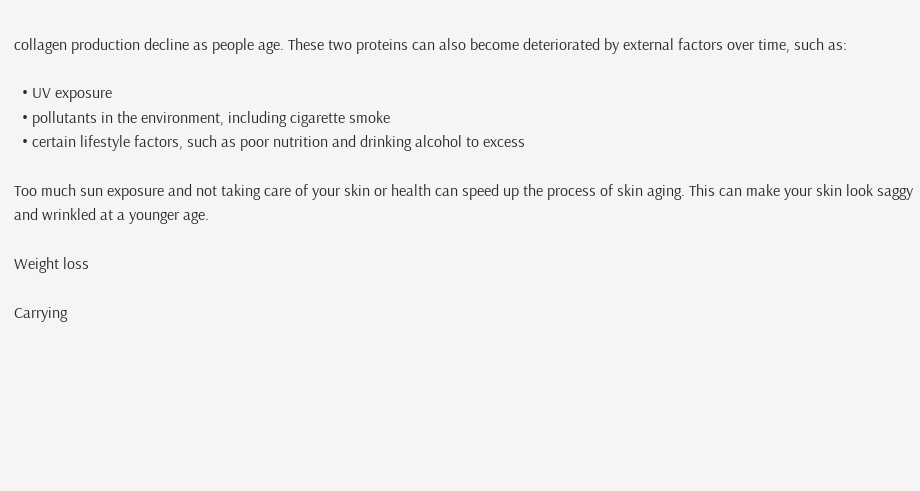collagen production decline as people age. These two proteins can also become deteriorated by external factors over time, such as:

  • UV exposure
  • pollutants in the environment, including cigarette smoke
  • certain lifestyle factors, such as poor nutrition and drinking alcohol to excess

Too much sun exposure and not taking care of your skin or health can speed up the process of skin aging. This can make your skin look saggy and wrinkled at a younger age.

Weight loss

Carrying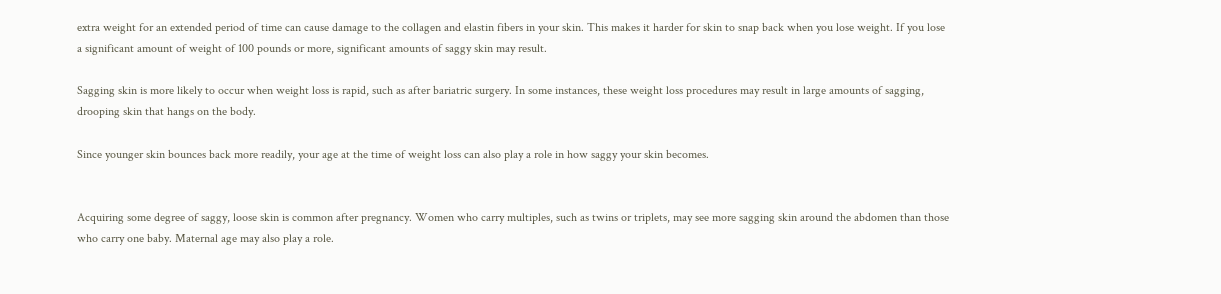extra weight for an extended period of time can cause damage to the collagen and elastin fibers in your skin. This makes it harder for skin to snap back when you lose weight. If you lose a significant amount of weight of 100 pounds or more, significant amounts of saggy skin may result.

Sagging skin is more likely to occur when weight loss is rapid, such as after bariatric surgery. In some instances, these weight loss procedures may result in large amounts of sagging, drooping skin that hangs on the body.

Since younger skin bounces back more readily, your age at the time of weight loss can also play a role in how saggy your skin becomes.


Acquiring some degree of saggy, loose skin is common after pregnancy. Women who carry multiples, such as twins or triplets, may see more sagging skin around the abdomen than those who carry one baby. Maternal age may also play a role.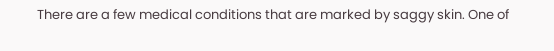There are a few medical conditions that are marked by saggy skin. One of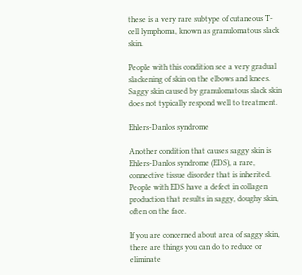these is a very rare subtype of cutaneous T-cell lymphoma, known as granulomatous slack skin.

People with this condition see a very gradual slackening of skin on the elbows and knees. Saggy skin caused by granulomatous slack skin does not typically respond well to treatment.

Ehlers-Danlos syndrome

Another condition that causes saggy skin is Ehlers-Danlos syndrome (EDS), a rare, connective tissue disorder that is inherited. People with EDS have a defect in collagen production that results in saggy, doughy skin, often on the face.

If you are concerned about area of saggy skin, there are things you can do to reduce or eliminate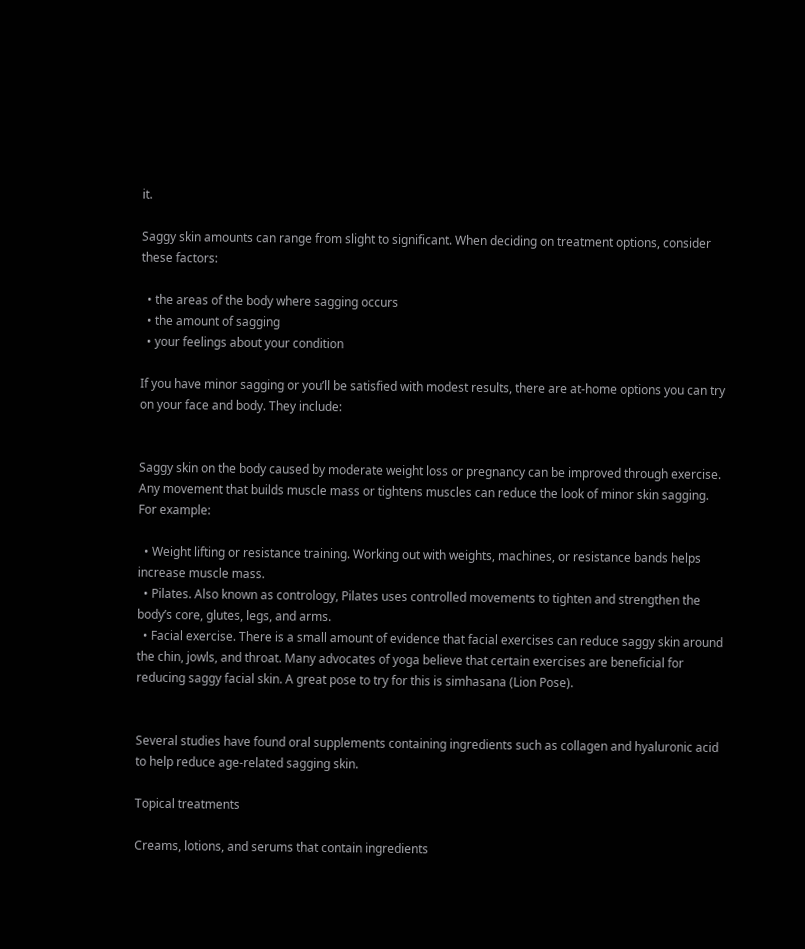it.

Saggy skin amounts can range from slight to significant. When deciding on treatment options, consider these factors:

  • the areas of the body where sagging occurs
  • the amount of sagging
  • your feelings about your condition

If you have minor sagging or you’ll be satisfied with modest results, there are at-home options you can try on your face and body. They include:


Saggy skin on the body caused by moderate weight loss or pregnancy can be improved through exercise. Any movement that builds muscle mass or tightens muscles can reduce the look of minor skin sagging. For example:

  • Weight lifting or resistance training. Working out with weights, machines, or resistance bands helps increase muscle mass.
  • Pilates. Also known as contrology, Pilates uses controlled movements to tighten and strengthen the body’s core, glutes, legs, and arms.
  • Facial exercise. There is a small amount of evidence that facial exercises can reduce saggy skin around the chin, jowls, and throat. Many advocates of yoga believe that certain exercises are beneficial for reducing saggy facial skin. A great pose to try for this is simhasana (Lion Pose).


Several studies have found oral supplements containing ingredients such as collagen and hyaluronic acid to help reduce age-related sagging skin.

Topical treatments

Creams, lotions, and serums that contain ingredients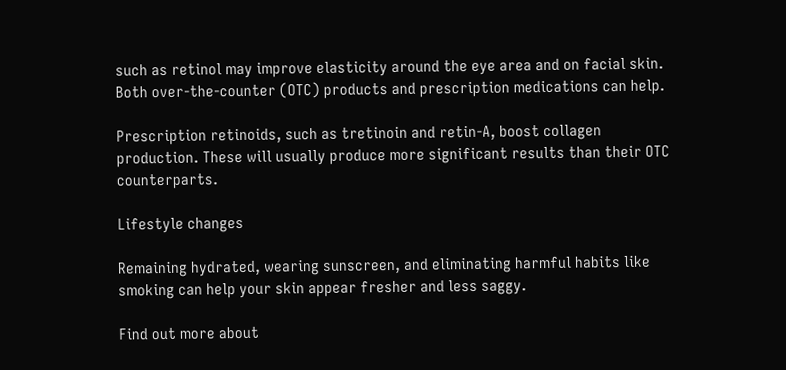such as retinol may improve elasticity around the eye area and on facial skin. Both over-the-counter (OTC) products and prescription medications can help.

Prescription retinoids, such as tretinoin and retin-A, boost collagen production. These will usually produce more significant results than their OTC counterparts.

Lifestyle changes

Remaining hydrated, wearing sunscreen, and eliminating harmful habits like smoking can help your skin appear fresher and less saggy.

Find out more about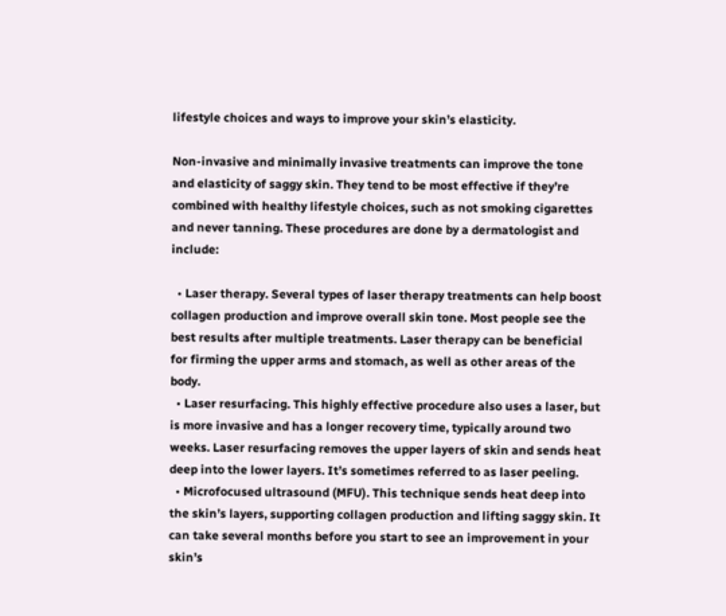lifestyle choices and ways to improve your skin’s elasticity.

Non-invasive and minimally invasive treatments can improve the tone and elasticity of saggy skin. They tend to be most effective if they’re combined with healthy lifestyle choices, such as not smoking cigarettes and never tanning. These procedures are done by a dermatologist and include:

  • Laser therapy. Several types of laser therapy treatments can help boost collagen production and improve overall skin tone. Most people see the best results after multiple treatments. Laser therapy can be beneficial for firming the upper arms and stomach, as well as other areas of the body.
  • Laser resurfacing. This highly effective procedure also uses a laser, but is more invasive and has a longer recovery time, typically around two weeks. Laser resurfacing removes the upper layers of skin and sends heat deep into the lower layers. It’s sometimes referred to as laser peeling.
  • Microfocused ultrasound (MFU). This technique sends heat deep into the skin’s layers, supporting collagen production and lifting saggy skin. It can take several months before you start to see an improvement in your skin’s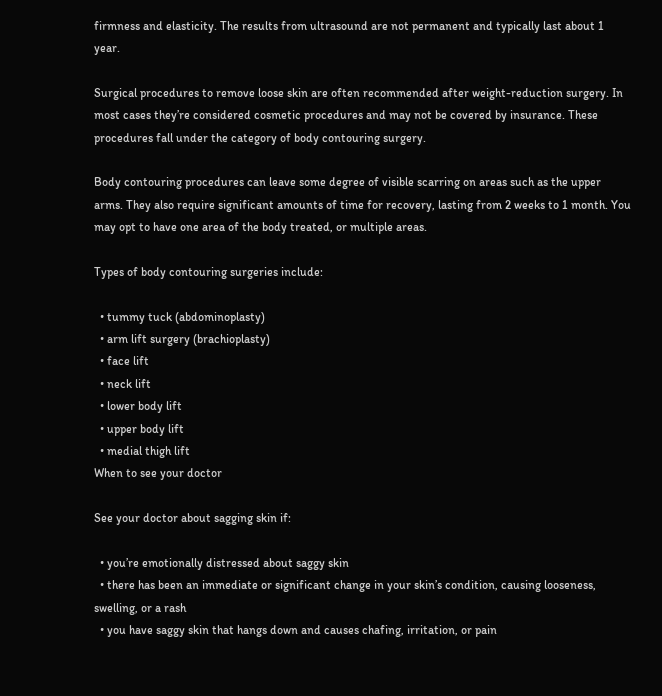firmness and elasticity. The results from ultrasound are not permanent and typically last about 1 year.

Surgical procedures to remove loose skin are often recommended after weight-reduction surgery. In most cases they’re considered cosmetic procedures and may not be covered by insurance. These procedures fall under the category of body contouring surgery.

Body contouring procedures can leave some degree of visible scarring on areas such as the upper arms. They also require significant amounts of time for recovery, lasting from 2 weeks to 1 month. You may opt to have one area of the body treated, or multiple areas.

Types of body contouring surgeries include:

  • tummy tuck (abdominoplasty)
  • arm lift surgery (brachioplasty)
  • face lift
  • neck lift
  • lower body lift
  • upper body lift
  • medial thigh lift
When to see your doctor

See your doctor about sagging skin if:

  • you’re emotionally distressed about saggy skin
  • there has been an immediate or significant change in your skin’s condition, causing looseness, swelling, or a rash
  • you have saggy skin that hangs down and causes chafing, irritation, or pain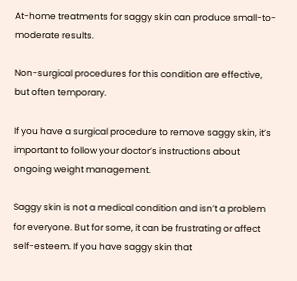At-home treatments for saggy skin can produce small-to-moderate results.

Non-surgical procedures for this condition are effective, but often temporary.

If you have a surgical procedure to remove saggy skin, it’s important to follow your doctor’s instructions about ongoing weight management.

Saggy skin is not a medical condition and isn’t a problem for everyone. But for some, it can be frustrating or affect self-esteem. If you have saggy skin that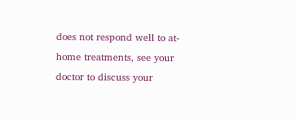does not respond well to at-home treatments, see your doctor to discuss your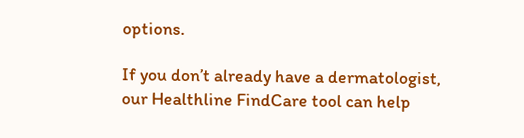options.

If you don’t already have a dermatologist, our Healthline FindCare tool can help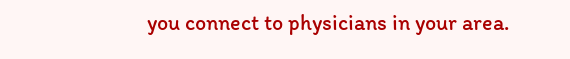you connect to physicians in your area.